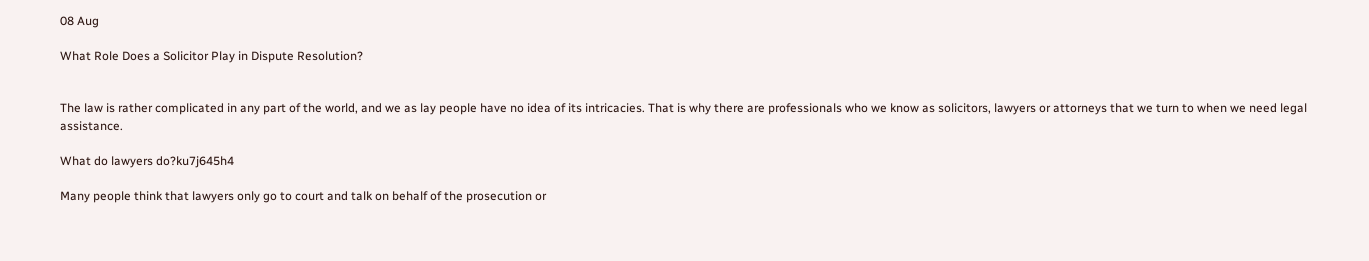08 Aug

What Role Does a Solicitor Play in Dispute Resolution?


The law is rather complicated in any part of the world, and we as lay people have no idea of its intricacies. That is why there are professionals who we know as solicitors, lawyers or attorneys that we turn to when we need legal assistance.

What do lawyers do?ku7j645h4

Many people think that lawyers only go to court and talk on behalf of the prosecution or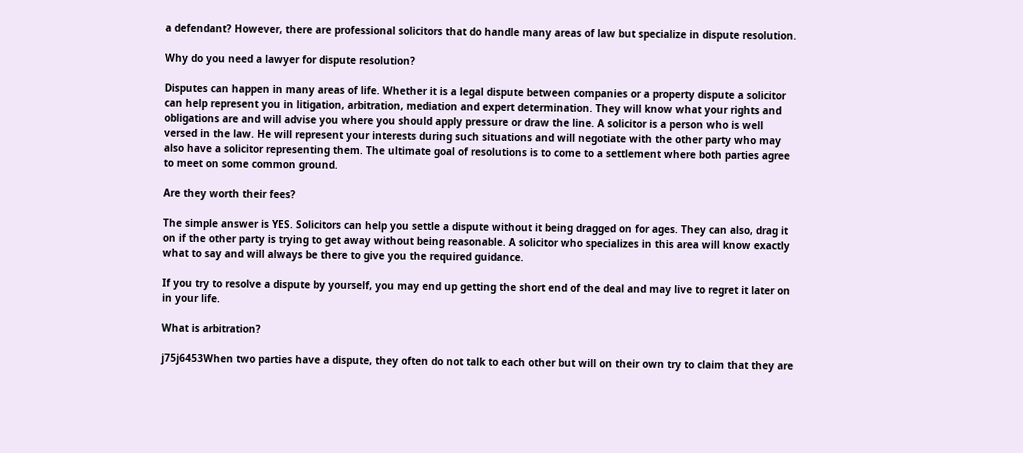a defendant? However, there are professional solicitors that do handle many areas of law but specialize in dispute resolution.

Why do you need a lawyer for dispute resolution?

Disputes can happen in many areas of life. Whether it is a legal dispute between companies or a property dispute a solicitor can help represent you in litigation, arbitration, mediation and expert determination. They will know what your rights and obligations are and will advise you where you should apply pressure or draw the line. A solicitor is a person who is well versed in the law. He will represent your interests during such situations and will negotiate with the other party who may also have a solicitor representing them. The ultimate goal of resolutions is to come to a settlement where both parties agree to meet on some common ground.

Are they worth their fees?

The simple answer is YES. Solicitors can help you settle a dispute without it being dragged on for ages. They can also, drag it on if the other party is trying to get away without being reasonable. A solicitor who specializes in this area will know exactly what to say and will always be there to give you the required guidance.

If you try to resolve a dispute by yourself, you may end up getting the short end of the deal and may live to regret it later on in your life.

What is arbitration?

j75j6453When two parties have a dispute, they often do not talk to each other but will on their own try to claim that they are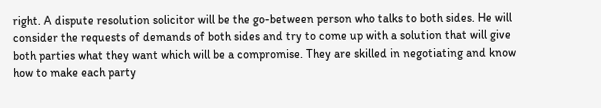right. A dispute resolution solicitor will be the go-between person who talks to both sides. He will consider the requests of demands of both sides and try to come up with a solution that will give both parties what they want which will be a compromise. They are skilled in negotiating and know how to make each party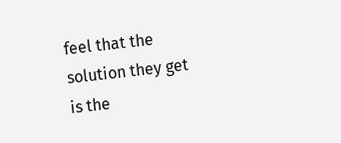feel that the solution they get is the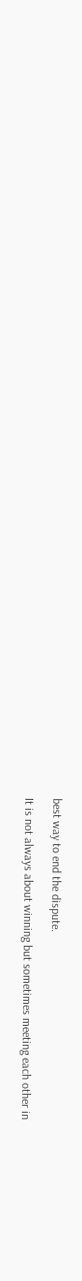best way to end the dispute.

It is not always about winning but sometimes meeting each other in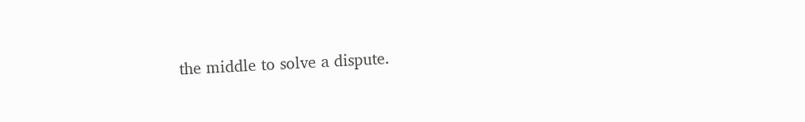the middle to solve a dispute.